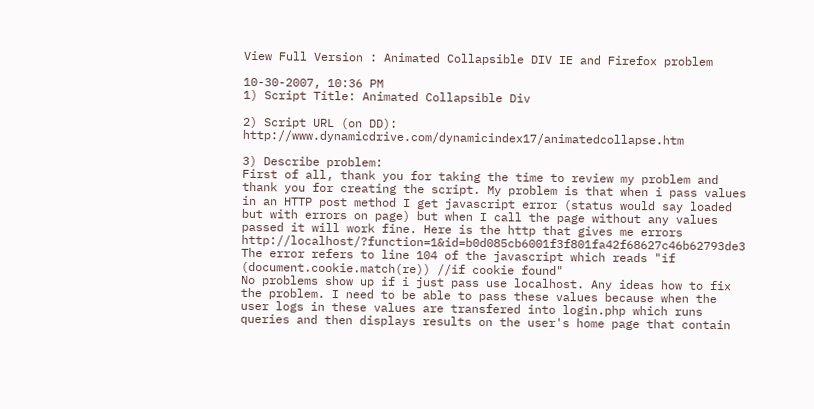View Full Version : Animated Collapsible DIV IE and Firefox problem

10-30-2007, 10:36 PM
1) Script Title: Animated Collapsible Div

2) Script URL (on DD): http://www.dynamicdrive.com/dynamicindex17/animatedcollapse.htm

3) Describe problem:
First of all, thank you for taking the time to review my problem and thank you for creating the script. My problem is that when i pass values in an HTTP post method I get javascript error (status would say loaded but with errors on page) but when I call the page without any values passed it will work fine. Here is the http that gives me errors http://localhost/?function=1&id=b0d085cb6001f3f801fa42f68627c46b62793de3
The error refers to line 104 of the javascript which reads "if (document.cookie.match(re)) //if cookie found"
No problems show up if i just pass use localhost. Any ideas how to fix the problem. I need to be able to pass these values because when the user logs in these values are transfered into login.php which runs queries and then displays results on the user's home page that contain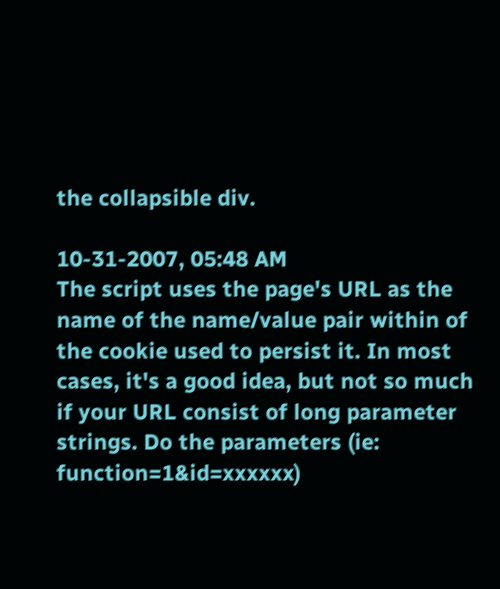the collapsible div.

10-31-2007, 05:48 AM
The script uses the page's URL as the name of the name/value pair within of the cookie used to persist it. In most cases, it's a good idea, but not so much if your URL consist of long parameter strings. Do the parameters (ie: function=1&id=xxxxxx)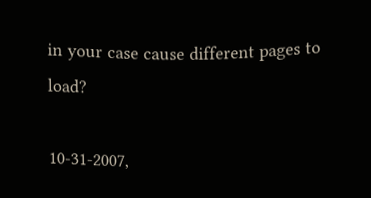in your case cause different pages to load?

10-31-2007,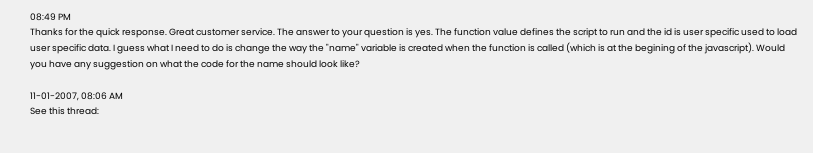08:49 PM
Thanks for the quick response. Great customer service. The answer to your question is yes. The function value defines the script to run and the id is user specific used to load user specific data. I guess what I need to do is change the way the "name" variable is created when the function is called (which is at the begining of the javascript). Would you have any suggestion on what the code for the name should look like?

11-01-2007, 08:06 AM
See this thread: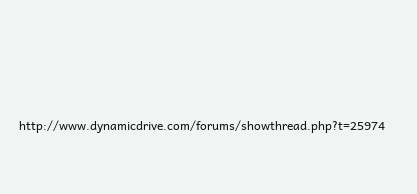http://www.dynamicdrive.com/forums/showthread.php?t=25974